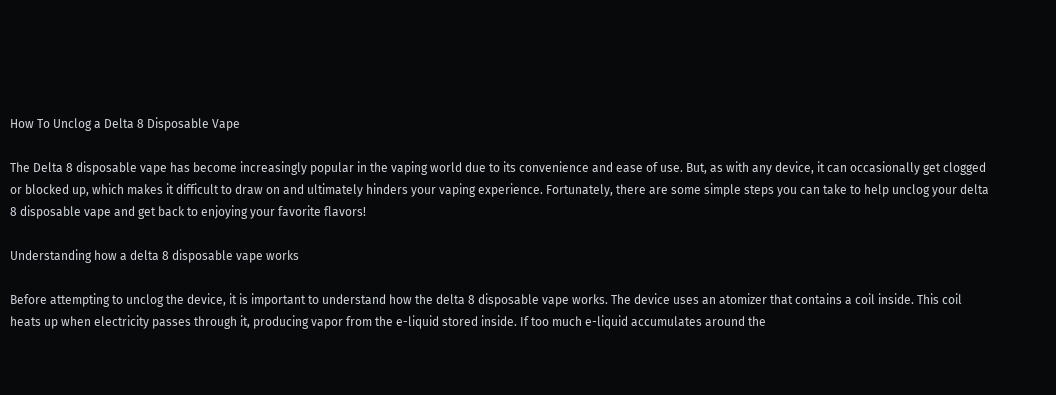How To Unclog a Delta 8 Disposable Vape

The Delta 8 disposable vape has become increasingly popular in the vaping world due to its convenience and ease of use. But, as with any device, it can occasionally get clogged or blocked up, which makes it difficult to draw on and ultimately hinders your vaping experience. Fortunately, there are some simple steps you can take to help unclog your delta 8 disposable vape and get back to enjoying your favorite flavors!

Understanding how a delta 8 disposable vape works

Before attempting to unclog the device, it is important to understand how the delta 8 disposable vape works. The device uses an atomizer that contains a coil inside. This coil heats up when electricity passes through it, producing vapor from the e-liquid stored inside. If too much e-liquid accumulates around the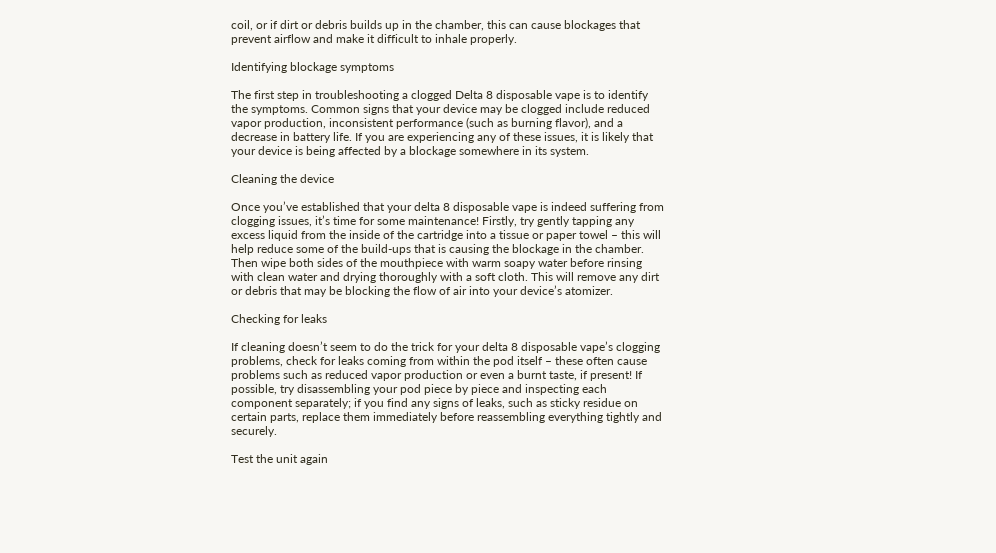coil, or if dirt or debris builds up in the chamber, this can cause blockages that prevent airflow and make it difficult to inhale properly.

Identifying blockage symptoms

The first step in troubleshooting a clogged Delta 8 disposable vape is to identify the symptoms. Common signs that your device may be clogged include reduced vapor production, inconsistent performance (such as burning flavor), and a decrease in battery life. If you are experiencing any of these issues, it is likely that your device is being affected by a blockage somewhere in its system.

Cleaning the device

Once you’ve established that your delta 8 disposable vape is indeed suffering from clogging issues, it’s time for some maintenance! Firstly, try gently tapping any excess liquid from the inside of the cartridge into a tissue or paper towel – this will help reduce some of the build-ups that is causing the blockage in the chamber. Then wipe both sides of the mouthpiece with warm soapy water before rinsing with clean water and drying thoroughly with a soft cloth. This will remove any dirt or debris that may be blocking the flow of air into your device’s atomizer.

Checking for leaks

If cleaning doesn’t seem to do the trick for your delta 8 disposable vape’s clogging problems, check for leaks coming from within the pod itself – these often cause problems such as reduced vapor production or even a burnt taste, if present! If possible, try disassembling your pod piece by piece and inspecting each component separately; if you find any signs of leaks, such as sticky residue on certain parts, replace them immediately before reassembling everything tightly and securely.

Test the unit again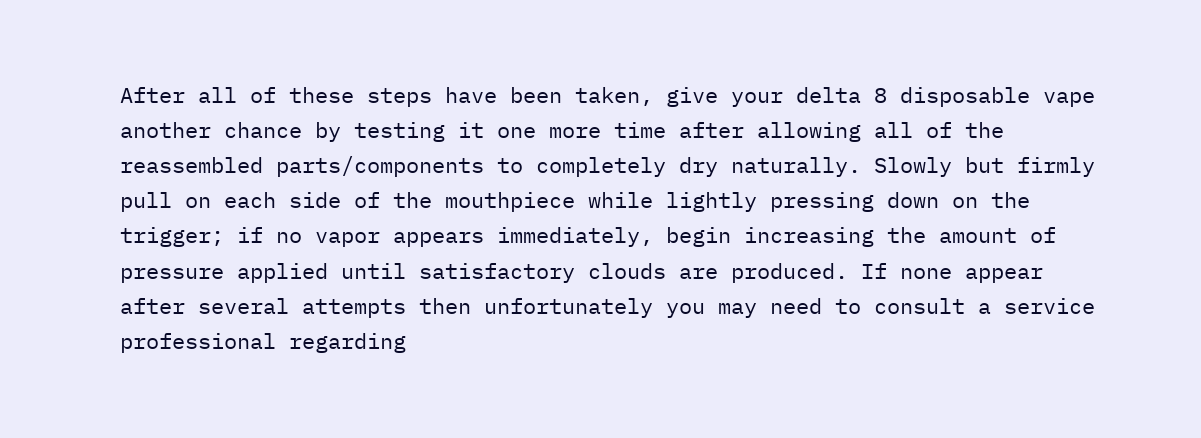After all of these steps have been taken, give your delta 8 disposable vape another chance by testing it one more time after allowing all of the reassembled parts/components to completely dry naturally. Slowly but firmly pull on each side of the mouthpiece while lightly pressing down on the trigger; if no vapor appears immediately, begin increasing the amount of pressure applied until satisfactory clouds are produced. If none appear after several attempts then unfortunately you may need to consult a service professional regarding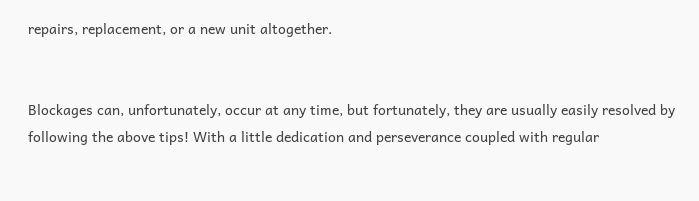repairs, replacement, or a new unit altogether.


Blockages can, unfortunately, occur at any time, but fortunately, they are usually easily resolved by following the above tips! With a little dedication and perseverance coupled with regular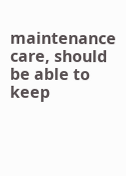maintenance care, should be able to keep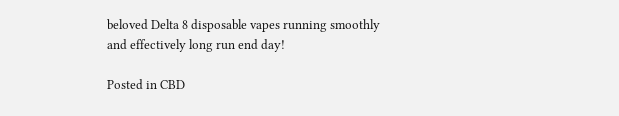beloved Delta 8 disposable vapes running smoothly and effectively long run end day!

Posted in CBD